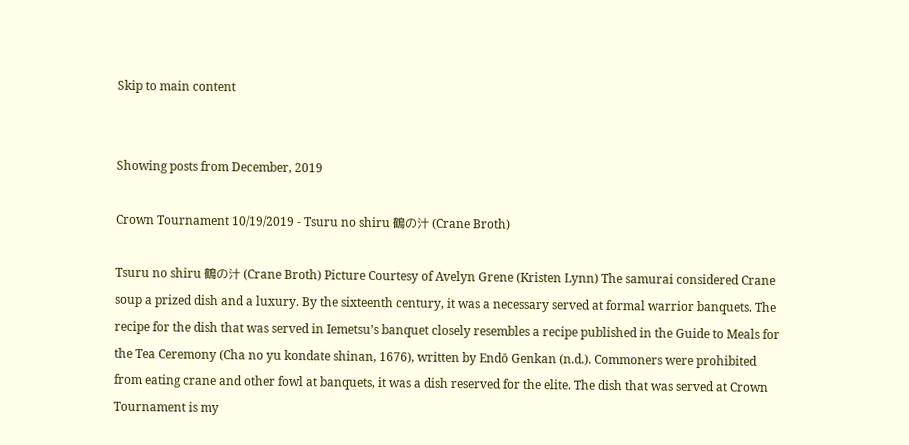Skip to main content


Showing posts from December, 2019

Crown Tournament 10/19/2019 - Tsuru no shiru 鶴の汁 (Crane Broth)

Tsuru no shiru 鶴の汁 (Crane Broth) Picture Courtesy of Avelyn Grene (Kristen Lynn) The samurai considered Crane soup a prized dish and a luxury. By the sixteenth century, it was a necessary served at formal warrior banquets. The recipe for the dish that was served in Iemetsu’s banquet closely resembles a recipe published in the Guide to Meals for the Tea Ceremony (Cha no yu kondate shinan, 1676), written by Endō Genkan (n.d.). Commoners were prohibited from eating crane and other fowl at banquets, it was a dish reserved for the elite. The dish that was served at Crown Tournament is my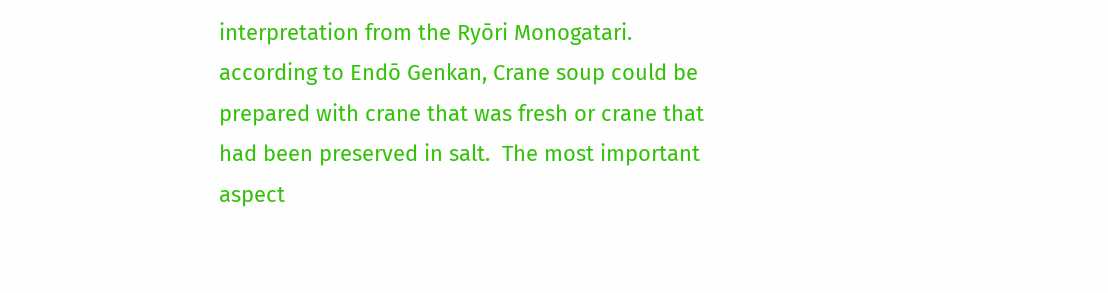interpretation from the Ryōri Monogatari. according to Endō Genkan, Crane soup could be prepared with crane that was fresh or crane that had been preserved in salt.  The most important aspect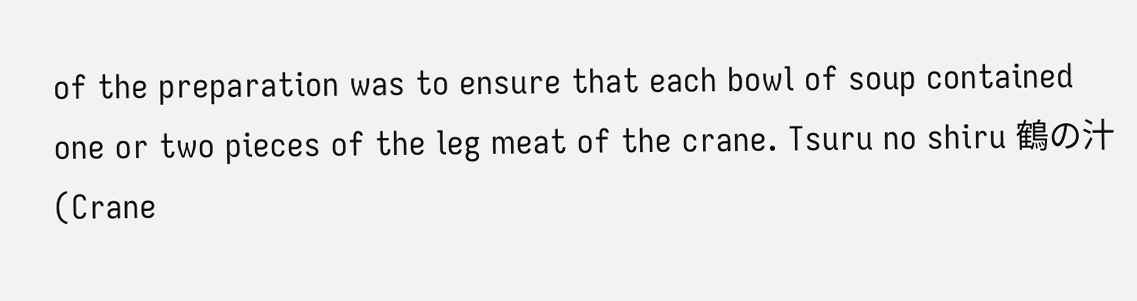of the preparation was to ensure that each bowl of soup contained one or two pieces of the leg meat of the crane. Tsuru no shiru 鶴の汁 (Crane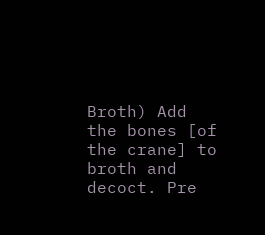Broth) Add the bones [of the crane] to broth and decoct. Pre